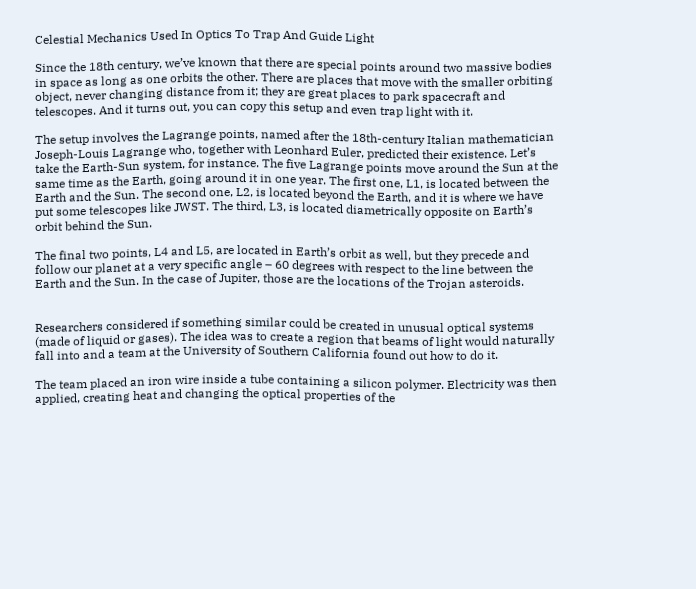Celestial Mechanics Used In Optics To Trap And Guide Light

Since the 18th century, we’ve known that there are special points around two massive bodies in space as long as one orbits the other. There are places that move with the smaller orbiting object, never changing distance from it; they are great places to park spacecraft and telescopes. And it turns out, you can copy this setup and even trap light with it.

The setup involves the Lagrange points, named after the 18th-century Italian mathematician Joseph-Louis Lagrange who, together with Leonhard Euler, predicted their existence. Let’s take the Earth-Sun system, for instance. The five Lagrange points move around the Sun at the same time as the Earth, going around it in one year. The first one, L1, is located between the Earth and the Sun. The second one, L2, is located beyond the Earth, and it is where we have put some telescopes like JWST. The third, L3, is located diametrically opposite on Earth’s orbit behind the Sun.

The final two points, L4 and L5, are located in Earth’s orbit as well, but they precede and follow our planet at a very specific angle – 60 degrees with respect to the line between the Earth and the Sun. In the case of Jupiter, those are the locations of the Trojan asteroids.


Researchers considered if something similar could be created in unusual optical systems (made of liquid or gases). The idea was to create a region that beams of light would naturally fall into and a team at the University of Southern California found out how to do it.

The team placed an iron wire inside a tube containing a silicon polymer. Electricity was then applied, creating heat and changing the optical properties of the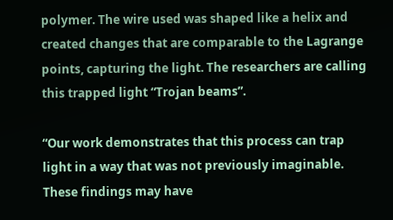polymer. The wire used was shaped like a helix and created changes that are comparable to the Lagrange points, capturing the light. The researchers are calling this trapped light “Trojan beams”.

“Our work demonstrates that this process can trap light in a way that was not previously imaginable. These findings may have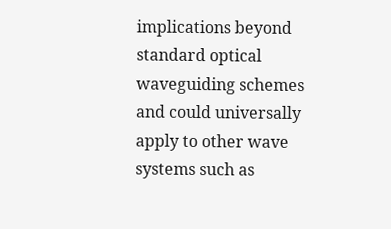implications beyond standard optical waveguiding schemes and could universally apply to other wave systems such as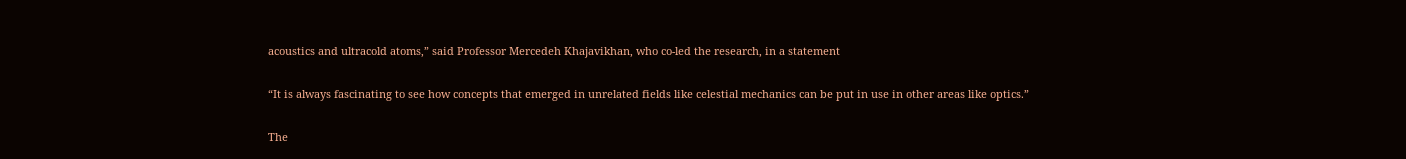acoustics and ultracold atoms,” said Professor Mercedeh Khajavikhan, who co-led the research, in a statement

“It is always fascinating to see how concepts that emerged in unrelated fields like celestial mechanics can be put in use in other areas like optics.”

The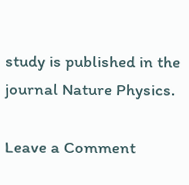study is published in the journal Nature Physics.

Leave a Comment